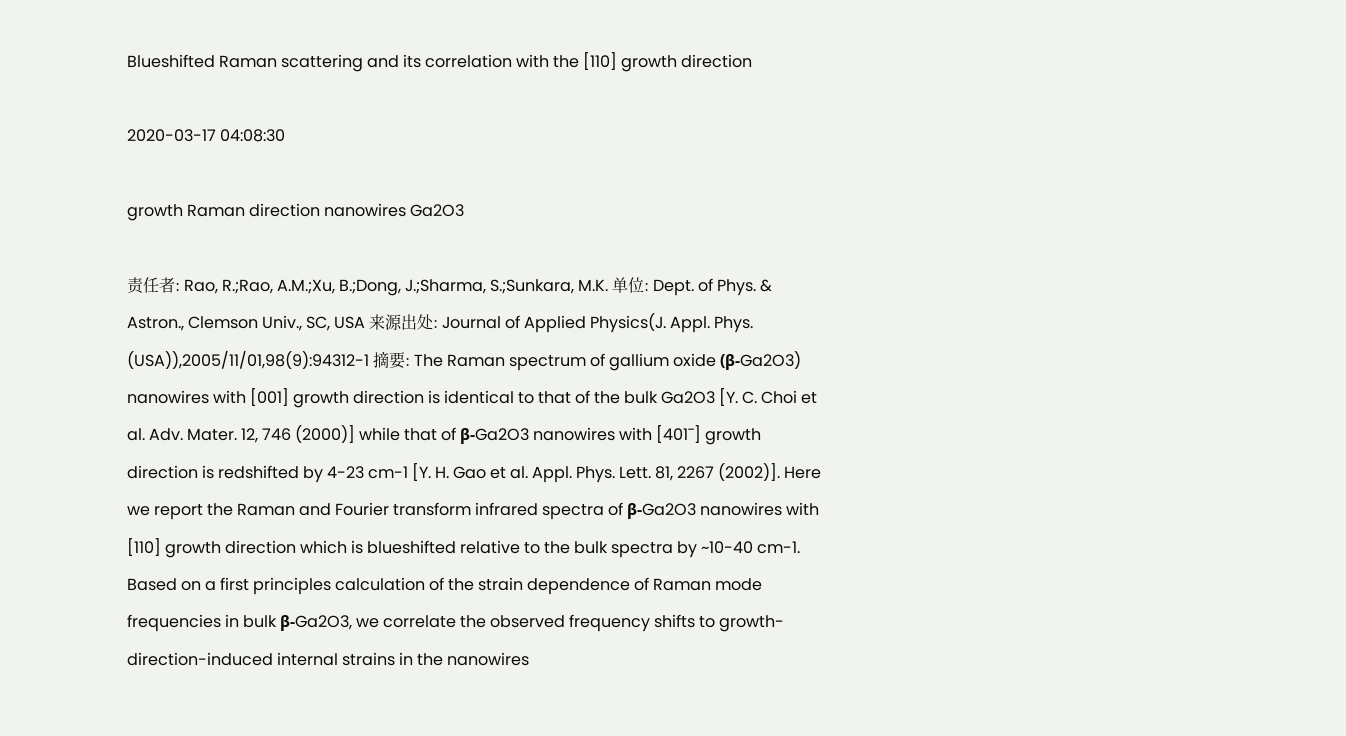Blueshifted Raman scattering and its correlation with the [110] growth direction

2020-03-17 04:08:30

growth Raman direction nanowires Ga2O3

责任者: Rao, R.;Rao, A.M.;Xu, B.;Dong, J.;Sharma, S.;Sunkara, M.K. 单位: Dept. of Phys. & Astron., Clemson Univ., SC, USA 来源出处: Journal of Applied Physics(J. Appl. Phys. (USA)),2005/11/01,98(9):94312-1 摘要: The Raman spectrum of gallium oxide (β-Ga2O3) nanowires with [001] growth direction is identical to that of the bulk Ga2O3 [Y. C. Choi et al. Adv. Mater. 12, 746 (2000)] while that of β-Ga2O3 nanowires with [401¯] growth direction is redshifted by 4-23 cm-1 [Y. H. Gao et al. Appl. Phys. Lett. 81, 2267 (2002)]. Here we report the Raman and Fourier transform infrared spectra of β-Ga2O3 nanowires with [110] growth direction which is blueshifted relative to the bulk spectra by ~10-40 cm-1. Based on a first principles calculation of the strain dependence of Raman mode frequencies in bulk β-Ga2O3, we correlate the observed frequency shifts to growth-direction-induced internal strains in the nanowires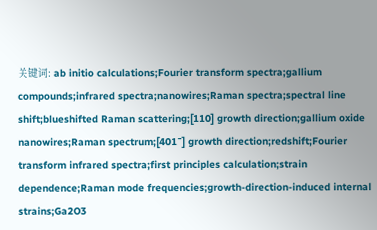关键词: ab initio calculations;Fourier transform spectra;gallium compounds;infrared spectra;nanowires;Raman spectra;spectral line shift;blueshifted Raman scattering;[110] growth direction;gallium oxide nanowires;Raman spectrum;[401¯] growth direction;redshift;Fourier transform infrared spectra;first principles calculation;strain dependence;Raman mode frequencies;growth-direction-induced internal strains;Ga2O3